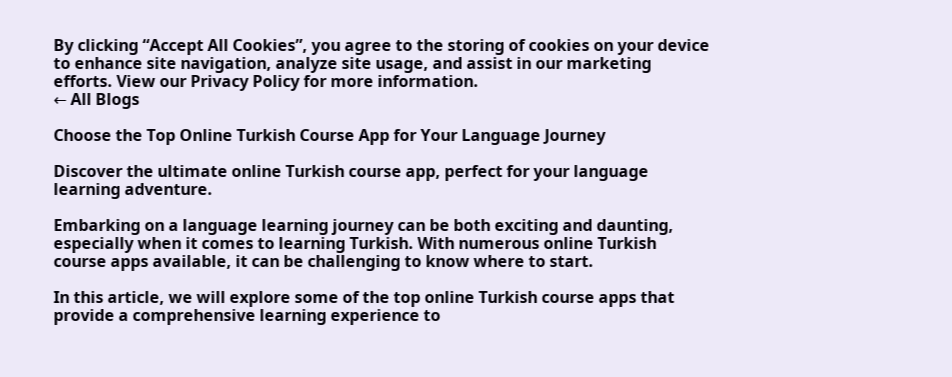By clicking “Accept All Cookies”, you agree to the storing of cookies on your device to enhance site navigation, analyze site usage, and assist in our marketing efforts. View our Privacy Policy for more information.
← All Blogs

Choose the Top Online Turkish Course App for Your Language Journey

Discover the ultimate online Turkish course app, perfect for your language learning adventure.

Embarking on a language learning journey can be both exciting and daunting, especially when it comes to learning Turkish. With numerous online Turkish course apps available, it can be challenging to know where to start.

In this article, we will explore some of the top online Turkish course apps that provide a comprehensive learning experience to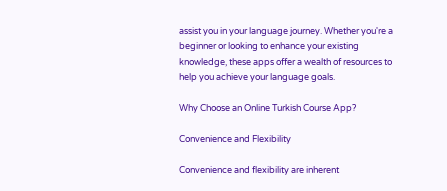assist you in your language journey. Whether you're a beginner or looking to enhance your existing knowledge, these apps offer a wealth of resources to help you achieve your language goals.

Why Choose an Online Turkish Course App?

Convenience and Flexibility

Convenience and flexibility are inherent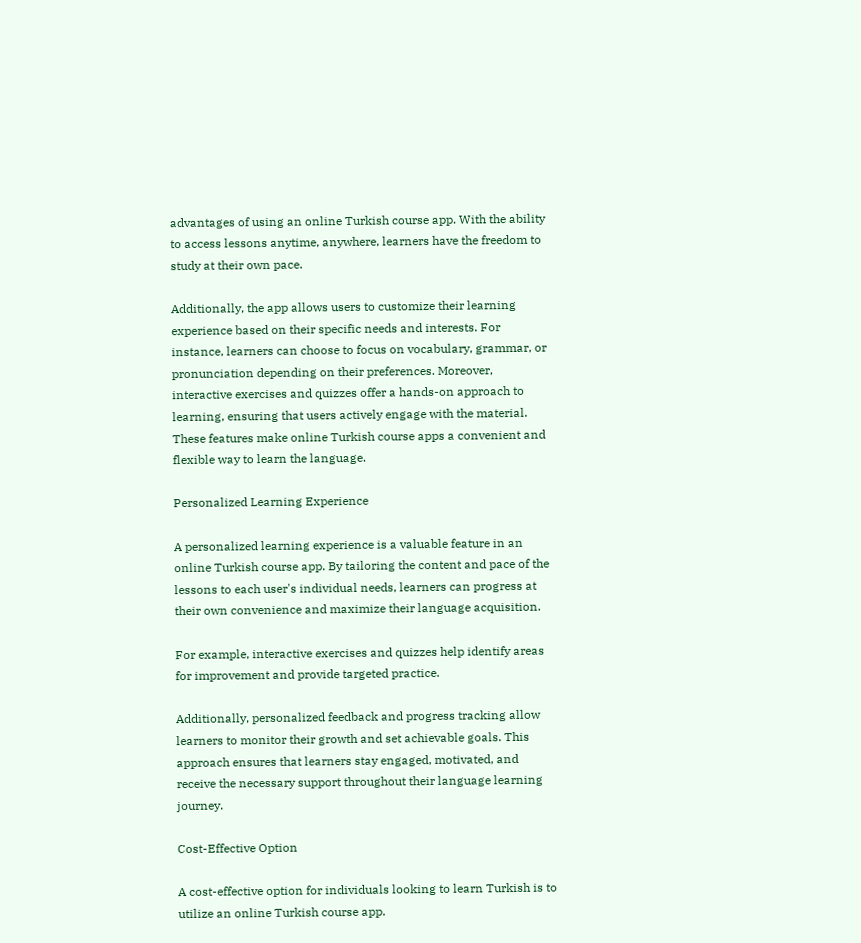advantages of using an online Turkish course app. With the ability to access lessons anytime, anywhere, learners have the freedom to study at their own pace.

Additionally, the app allows users to customize their learning experience based on their specific needs and interests. For instance, learners can choose to focus on vocabulary, grammar, or pronunciation depending on their preferences. Moreover, interactive exercises and quizzes offer a hands-on approach to learning, ensuring that users actively engage with the material. These features make online Turkish course apps a convenient and flexible way to learn the language.

Personalized Learning Experience

A personalized learning experience is a valuable feature in an online Turkish course app. By tailoring the content and pace of the lessons to each user's individual needs, learners can progress at their own convenience and maximize their language acquisition.

For example, interactive exercises and quizzes help identify areas for improvement and provide targeted practice.

Additionally, personalized feedback and progress tracking allow learners to monitor their growth and set achievable goals. This approach ensures that learners stay engaged, motivated, and receive the necessary support throughout their language learning journey.

Cost-Effective Option

A cost-effective option for individuals looking to learn Turkish is to utilize an online Turkish course app.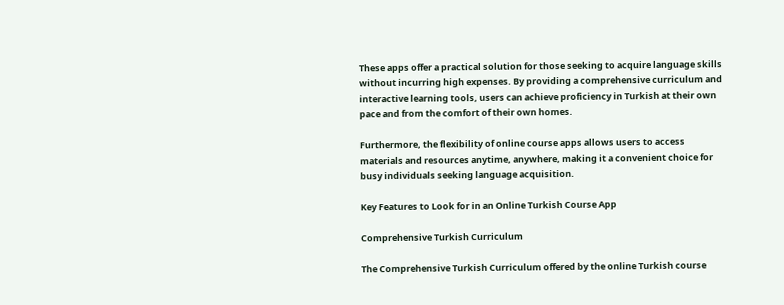These apps offer a practical solution for those seeking to acquire language skills without incurring high expenses. By providing a comprehensive curriculum and interactive learning tools, users can achieve proficiency in Turkish at their own pace and from the comfort of their own homes.

Furthermore, the flexibility of online course apps allows users to access materials and resources anytime, anywhere, making it a convenient choice for busy individuals seeking language acquisition.

Key Features to Look for in an Online Turkish Course App

Comprehensive Turkish Curriculum

The Comprehensive Turkish Curriculum offered by the online Turkish course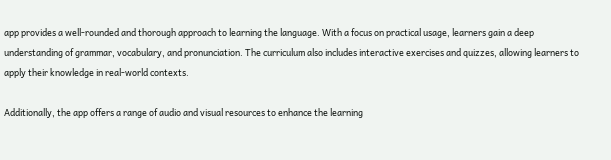app provides a well-rounded and thorough approach to learning the language. With a focus on practical usage, learners gain a deep understanding of grammar, vocabulary, and pronunciation. The curriculum also includes interactive exercises and quizzes, allowing learners to apply their knowledge in real-world contexts.

Additionally, the app offers a range of audio and visual resources to enhance the learning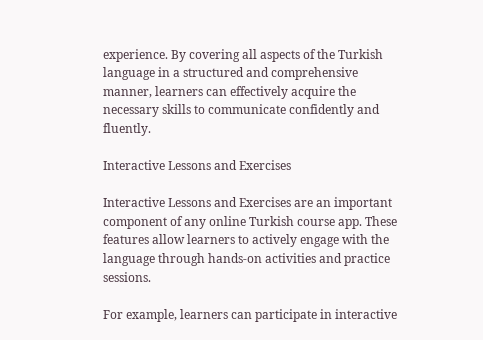experience. By covering all aspects of the Turkish language in a structured and comprehensive manner, learners can effectively acquire the necessary skills to communicate confidently and fluently.

Interactive Lessons and Exercises

Interactive Lessons and Exercises are an important component of any online Turkish course app. These features allow learners to actively engage with the language through hands-on activities and practice sessions.

For example, learners can participate in interactive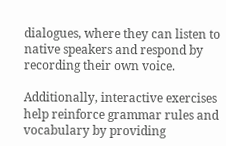dialogues, where they can listen to native speakers and respond by recording their own voice.

Additionally, interactive exercises help reinforce grammar rules and vocabulary by providing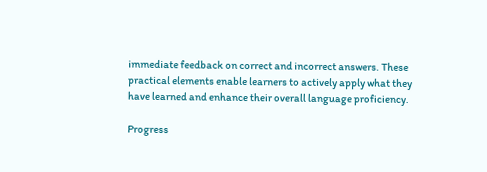immediate feedback on correct and incorrect answers. These practical elements enable learners to actively apply what they have learned and enhance their overall language proficiency.

Progress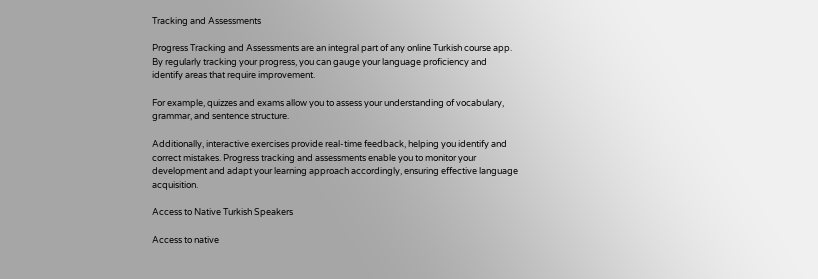Tracking and Assessments

Progress Tracking and Assessments are an integral part of any online Turkish course app. By regularly tracking your progress, you can gauge your language proficiency and identify areas that require improvement.

For example, quizzes and exams allow you to assess your understanding of vocabulary, grammar, and sentence structure.

Additionally, interactive exercises provide real-time feedback, helping you identify and correct mistakes. Progress tracking and assessments enable you to monitor your development and adapt your learning approach accordingly, ensuring effective language acquisition.

Access to Native Turkish Speakers

Access to native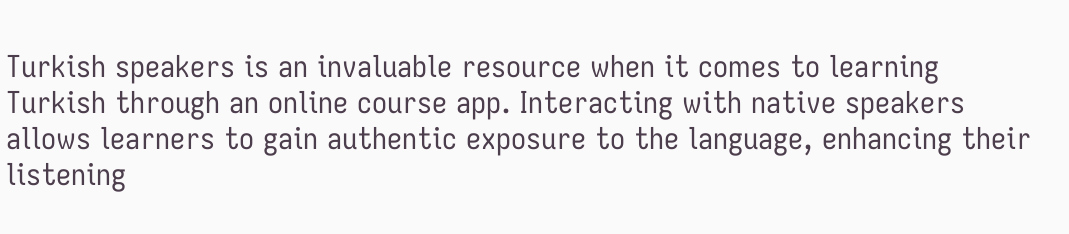Turkish speakers is an invaluable resource when it comes to learning Turkish through an online course app. Interacting with native speakers allows learners to gain authentic exposure to the language, enhancing their listening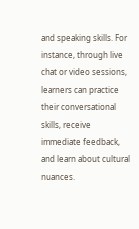and speaking skills. For instance, through live chat or video sessions, learners can practice their conversational skills, receive immediate feedback, and learn about cultural nuances.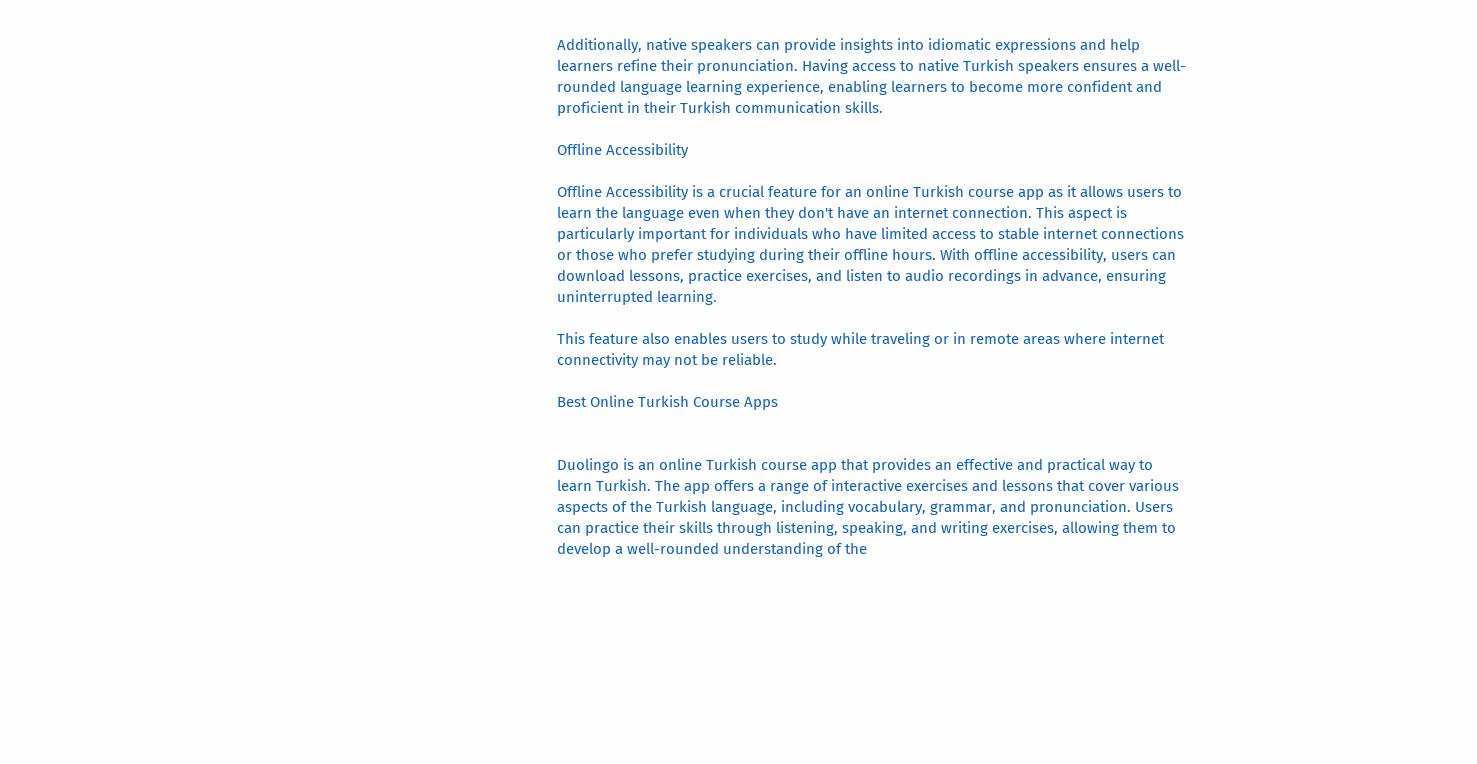Additionally, native speakers can provide insights into idiomatic expressions and help learners refine their pronunciation. Having access to native Turkish speakers ensures a well-rounded language learning experience, enabling learners to become more confident and proficient in their Turkish communication skills.

Offline Accessibility

Offline Accessibility is a crucial feature for an online Turkish course app as it allows users to learn the language even when they don't have an internet connection. This aspect is particularly important for individuals who have limited access to stable internet connections or those who prefer studying during their offline hours. With offline accessibility, users can download lessons, practice exercises, and listen to audio recordings in advance, ensuring uninterrupted learning.

This feature also enables users to study while traveling or in remote areas where internet connectivity may not be reliable.

Best Online Turkish Course Apps


Duolingo is an online Turkish course app that provides an effective and practical way to learn Turkish. The app offers a range of interactive exercises and lessons that cover various aspects of the Turkish language, including vocabulary, grammar, and pronunciation. Users can practice their skills through listening, speaking, and writing exercises, allowing them to develop a well-rounded understanding of the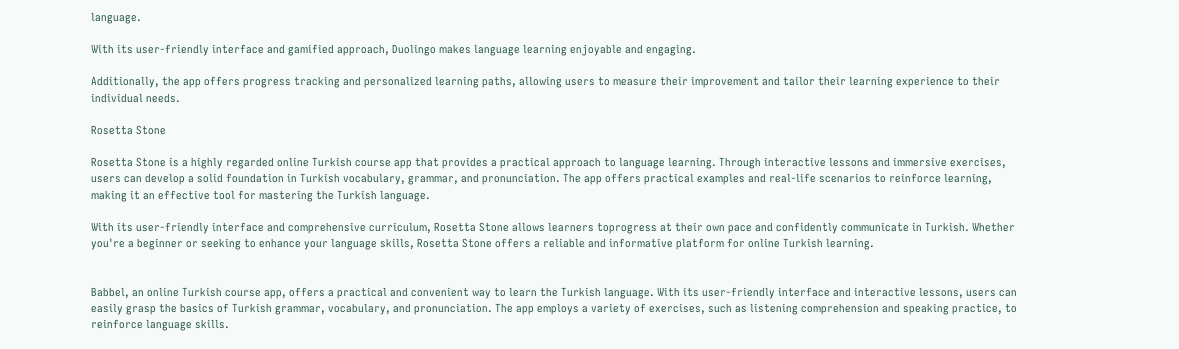language.

With its user-friendly interface and gamified approach, Duolingo makes language learning enjoyable and engaging.

Additionally, the app offers progress tracking and personalized learning paths, allowing users to measure their improvement and tailor their learning experience to their individual needs.

Rosetta Stone

Rosetta Stone is a highly regarded online Turkish course app that provides a practical approach to language learning. Through interactive lessons and immersive exercises, users can develop a solid foundation in Turkish vocabulary, grammar, and pronunciation. The app offers practical examples and real-life scenarios to reinforce learning, making it an effective tool for mastering the Turkish language.

With its user-friendly interface and comprehensive curriculum, Rosetta Stone allows learners toprogress at their own pace and confidently communicate in Turkish. Whether you're a beginner or seeking to enhance your language skills, Rosetta Stone offers a reliable and informative platform for online Turkish learning.


Babbel, an online Turkish course app, offers a practical and convenient way to learn the Turkish language. With its user-friendly interface and interactive lessons, users can easily grasp the basics of Turkish grammar, vocabulary, and pronunciation. The app employs a variety of exercises, such as listening comprehension and speaking practice, to reinforce language skills.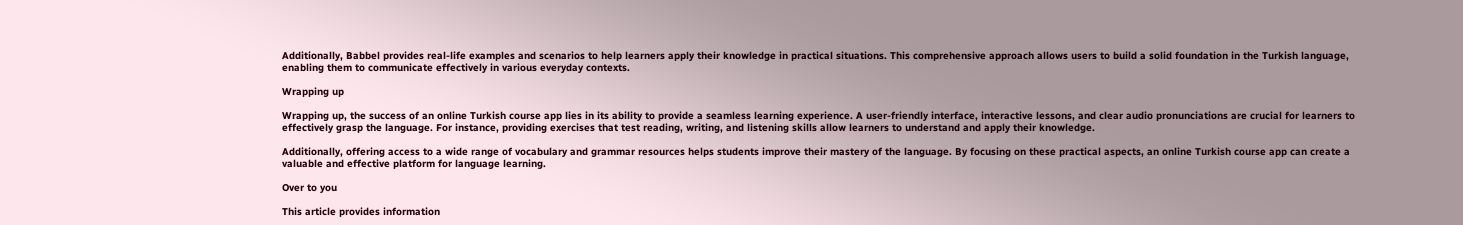Additionally, Babbel provides real-life examples and scenarios to help learners apply their knowledge in practical situations. This comprehensive approach allows users to build a solid foundation in the Turkish language, enabling them to communicate effectively in various everyday contexts.

Wrapping up

Wrapping up, the success of an online Turkish course app lies in its ability to provide a seamless learning experience. A user-friendly interface, interactive lessons, and clear audio pronunciations are crucial for learners to effectively grasp the language. For instance, providing exercises that test reading, writing, and listening skills allow learners to understand and apply their knowledge.

Additionally, offering access to a wide range of vocabulary and grammar resources helps students improve their mastery of the language. By focusing on these practical aspects, an online Turkish course app can create a valuable and effective platform for language learning.

Over to you

This article provides information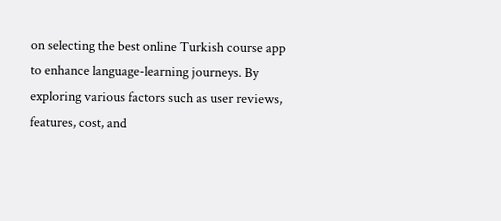on selecting the best online Turkish course app to enhance language-learning journeys. By exploring various factors such as user reviews, features, cost, and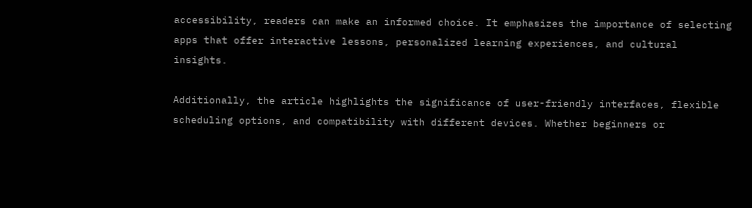accessibility, readers can make an informed choice. It emphasizes the importance of selecting apps that offer interactive lessons, personalized learning experiences, and cultural insights.

Additionally, the article highlights the significance of user-friendly interfaces, flexible scheduling options, and compatibility with different devices. Whether beginners or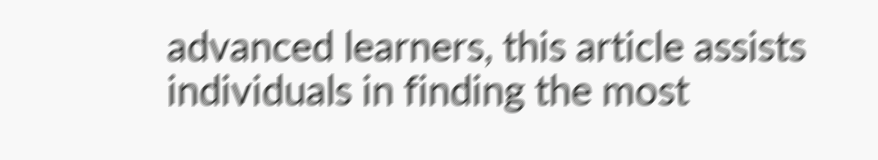advanced learners, this article assists individuals in finding the most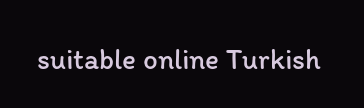suitable online Turkish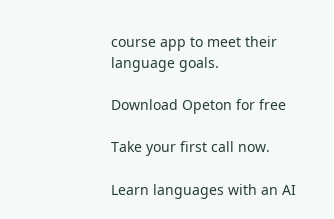course app to meet their language goals.

Download Opeton for free

Take your first call now.

Learn languages with an AI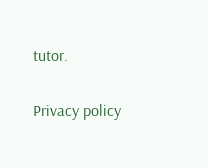tutor.

Privacy policy